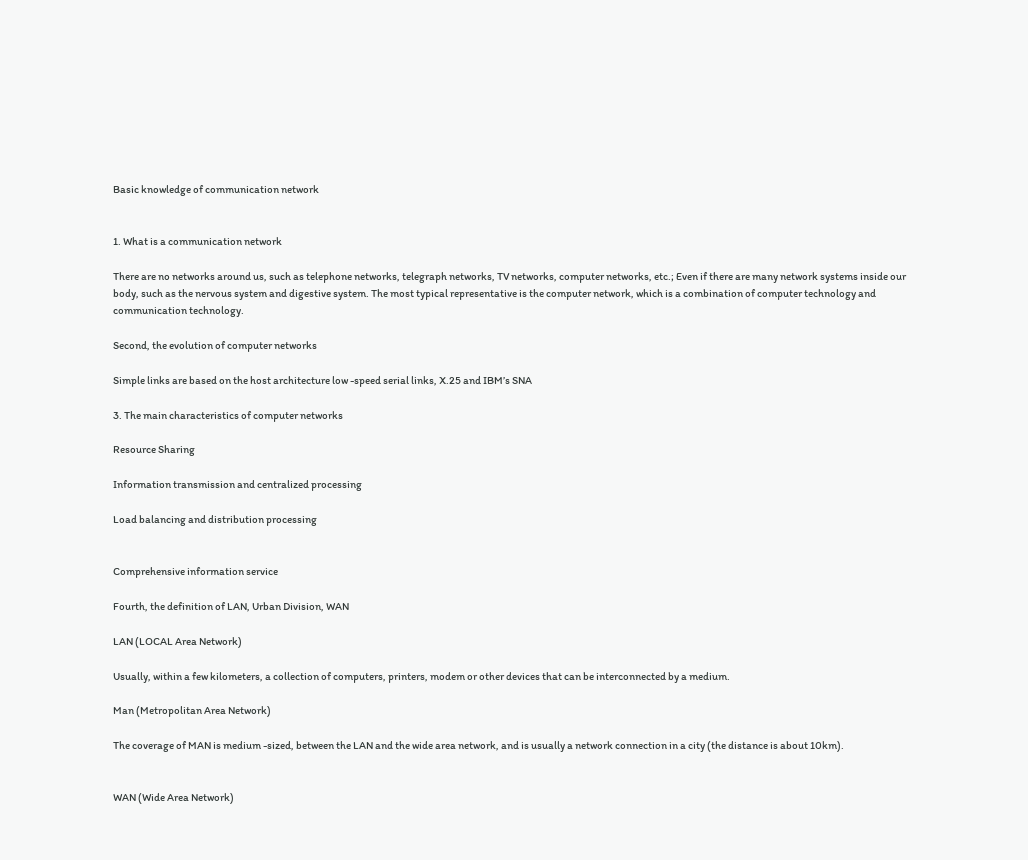Basic knowledge of communication network


1. What is a communication network

There are no networks around us, such as telephone networks, telegraph networks, TV networks, computer networks, etc.; Even if there are many network systems inside our body, such as the nervous system and digestive system. The most typical representative is the computer network, which is a combination of computer technology and communication technology.

Second, the evolution of computer networks

Simple links are based on the host architecture low -speed serial links, X.25 and IBM’s SNA

3. The main characteristics of computer networks

Resource Sharing

Information transmission and centralized processing

Load balancing and distribution processing


Comprehensive information service

Fourth, the definition of LAN, Urban Division, WAN

LAN (LOCAL Area Network)

Usually, within a few kilometers, a collection of computers, printers, modem or other devices that can be interconnected by a medium.

Man (Metropolitan Area Network)

The coverage of MAN is medium -sized, between the LAN and the wide area network, and is usually a network connection in a city (the distance is about 10km).


WAN (Wide Area Network)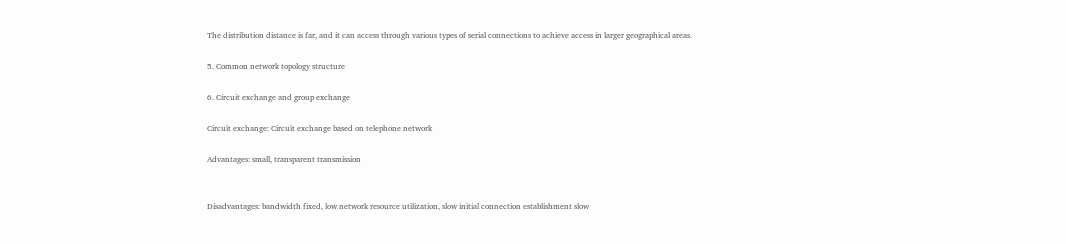The distribution distance is far, and it can access through various types of serial connections to achieve access in larger geographical areas.

5. Common network topology structure

6. Circuit exchange and group exchange

Circuit exchange: Circuit exchange based on telephone network

Advantages: small, transparent transmission


Disadvantages: bandwidth fixed, low network resource utilization, slow initial connection establishment slow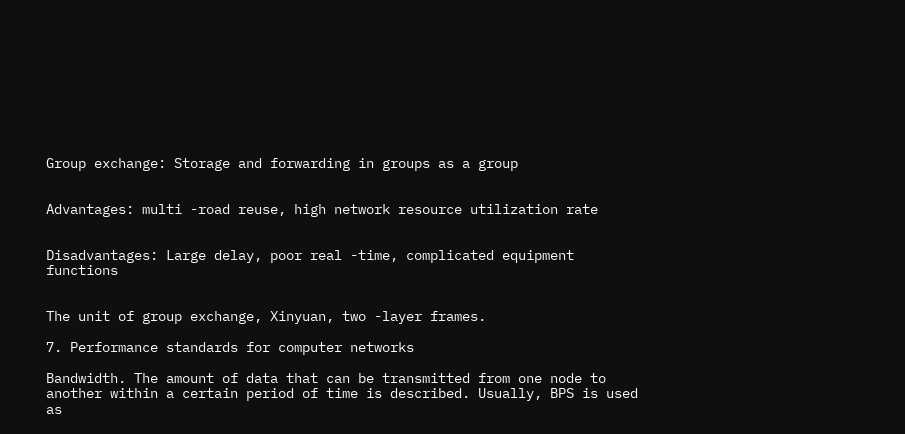Group exchange: Storage and forwarding in groups as a group


Advantages: multi -road reuse, high network resource utilization rate


Disadvantages: Large delay, poor real -time, complicated equipment functions


The unit of group exchange, Xinyuan, two -layer frames.

7. Performance standards for computer networks

Bandwidth. The amount of data that can be transmitted from one node to another within a certain period of time is described. Usually, BPS is used as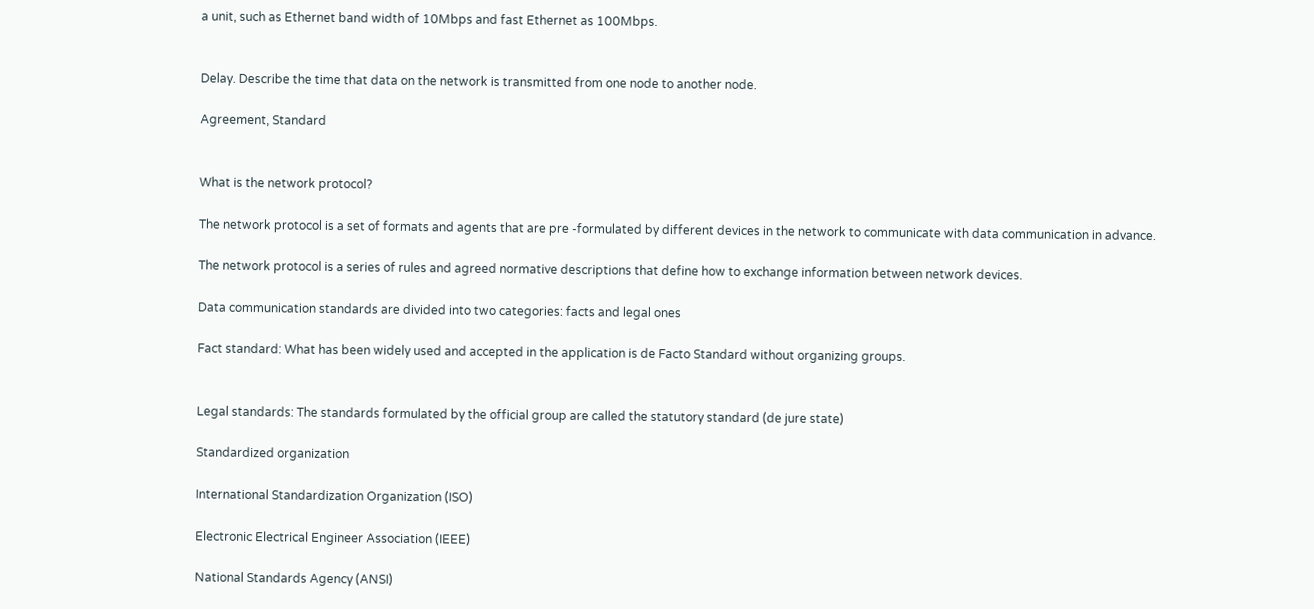a unit, such as Ethernet band width of 10Mbps and fast Ethernet as 100Mbps.


Delay. Describe the time that data on the network is transmitted from one node to another node.

Agreement, Standard


What is the network protocol?

The network protocol is a set of formats and agents that are pre -formulated by different devices in the network to communicate with data communication in advance.

The network protocol is a series of rules and agreed normative descriptions that define how to exchange information between network devices.

Data communication standards are divided into two categories: facts and legal ones

Fact standard: What has been widely used and accepted in the application is de Facto Standard without organizing groups.


Legal standards: The standards formulated by the official group are called the statutory standard (de jure state)

Standardized organization

International Standardization Organization (ISO)

Electronic Electrical Engineer Association (IEEE)

National Standards Agency (ANSI)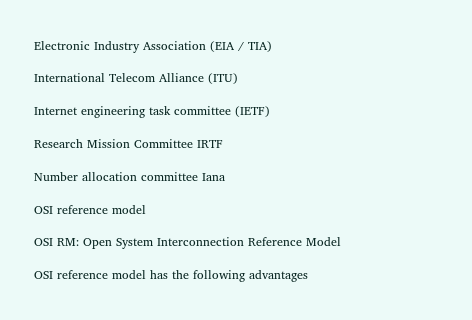Electronic Industry Association (EIA / TIA)

International Telecom Alliance (ITU)

Internet engineering task committee (IETF)

Research Mission Committee IRTF

Number allocation committee Iana

OSI reference model

OSI RM: Open System Interconnection Reference Model

OSI reference model has the following advantages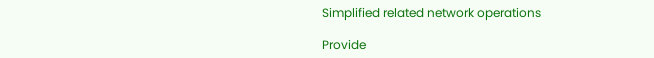Simplified related network operations

Provide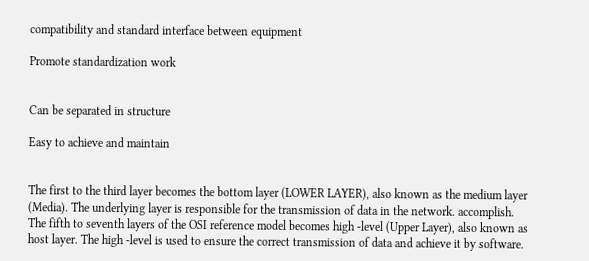compatibility and standard interface between equipment

Promote standardization work


Can be separated in structure

Easy to achieve and maintain


The first to the third layer becomes the bottom layer (LOWER LAYER), also known as the medium layer (Media). The underlying layer is responsible for the transmission of data in the network. accomplish. The fifth to seventh layers of the OSI reference model becomes high -level (Upper Layer), also known as host layer. The high -level is used to ensure the correct transmission of data and achieve it by software.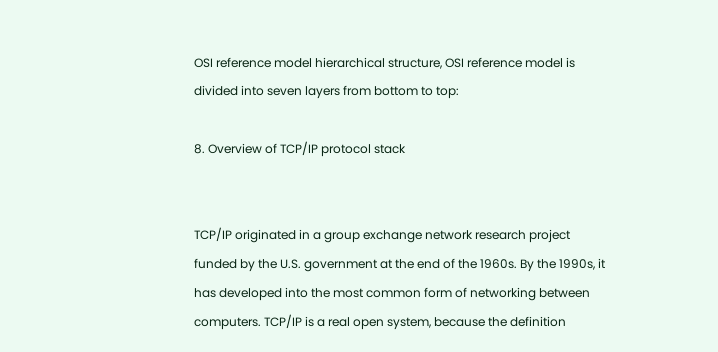OSI reference model hierarchical structure, OSI reference model is divided into seven layers from bottom to top:

8. Overview of TCP/IP protocol stack


TCP/IP originated in a group exchange network research project funded by the U.S. government at the end of the 1960s. By the 1990s, it has developed into the most common form of networking between computers. TCP/IP is a real open system, because the definition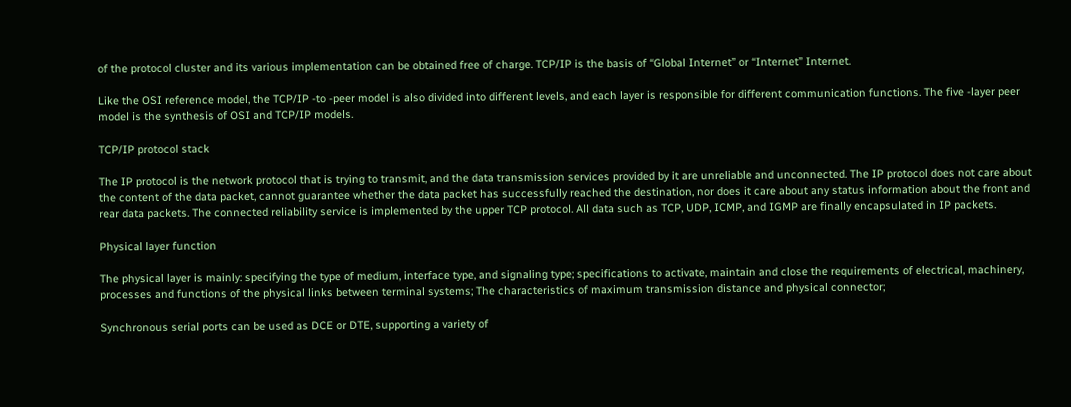of the protocol cluster and its various implementation can be obtained free of charge. TCP/IP is the basis of “Global Internet” or “Internet” Internet.

Like the OSI reference model, the TCP/IP -to -peer model is also divided into different levels, and each layer is responsible for different communication functions. The five -layer peer model is the synthesis of OSI and TCP/IP models.

TCP/IP protocol stack

The IP protocol is the network protocol that is trying to transmit, and the data transmission services provided by it are unreliable and unconnected. The IP protocol does not care about the content of the data packet, cannot guarantee whether the data packet has successfully reached the destination, nor does it care about any status information about the front and rear data packets. The connected reliability service is implemented by the upper TCP protocol. All data such as TCP, UDP, ICMP, and IGMP are finally encapsulated in IP packets.

Physical layer function

The physical layer is mainly: specifying the type of medium, interface type, and signaling type; specifications to activate, maintain and close the requirements of electrical, machinery, processes and functions of the physical links between terminal systems; The characteristics of maximum transmission distance and physical connector;

Synchronous serial ports can be used as DCE or DTE, supporting a variety of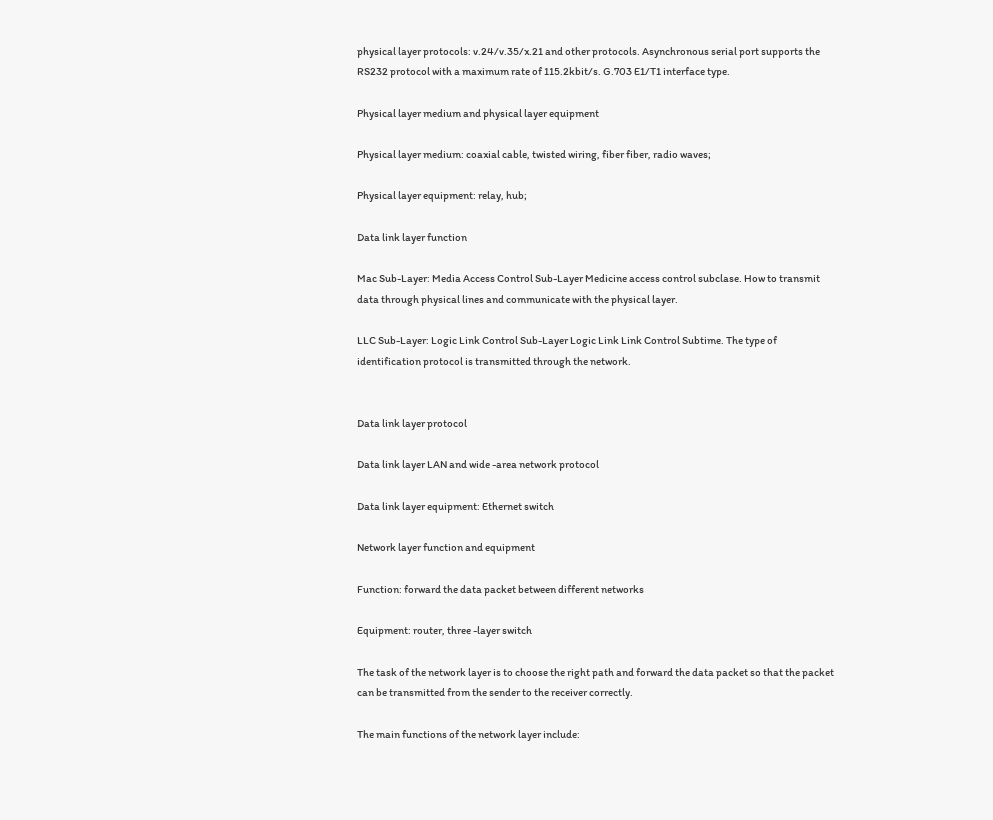physical layer protocols: v.24/v.35/x.21 and other protocols. Asynchronous serial port supports the RS232 protocol with a maximum rate of 115.2kbit/s. G.703 E1/T1 interface type.

Physical layer medium and physical layer equipment

Physical layer medium: coaxial cable, twisted wiring, fiber fiber, radio waves;

Physical layer equipment: relay, hub;

Data link layer function

Mac Sub-Layer: Media Access Control Sub-Layer Medicine access control subclase. How to transmit data through physical lines and communicate with the physical layer.

LLC Sub-Layer: Logic Link Control Sub-Layer Logic Link Link Control Subtime. The type of identification protocol is transmitted through the network.


Data link layer protocol

Data link layer LAN and wide -area network protocol

Data link layer equipment: Ethernet switch

Network layer function and equipment

Function: forward the data packet between different networks

Equipment: router, three -layer switch

The task of the network layer is to choose the right path and forward the data packet so that the packet can be transmitted from the sender to the receiver correctly.

The main functions of the network layer include: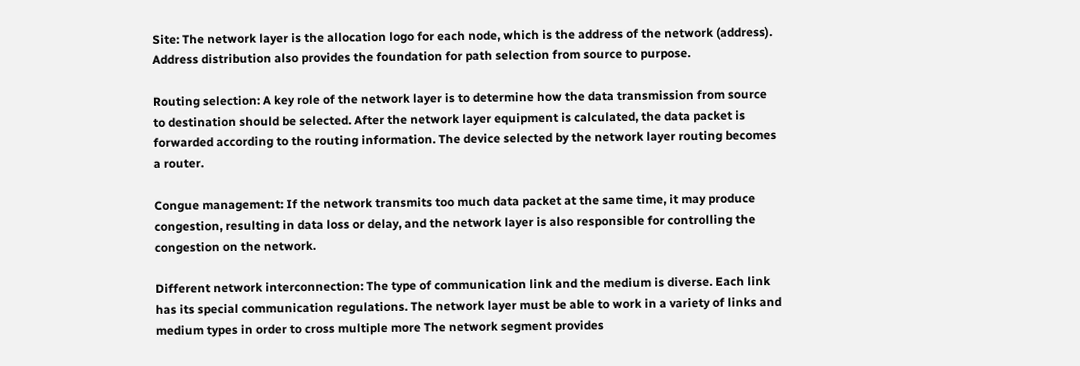Site: The network layer is the allocation logo for each node, which is the address of the network (address). Address distribution also provides the foundation for path selection from source to purpose.

Routing selection: A key role of the network layer is to determine how the data transmission from source to destination should be selected. After the network layer equipment is calculated, the data packet is forwarded according to the routing information. The device selected by the network layer routing becomes a router.

Congue management: If the network transmits too much data packet at the same time, it may produce congestion, resulting in data loss or delay, and the network layer is also responsible for controlling the congestion on the network.

Different network interconnection: The type of communication link and the medium is diverse. Each link has its special communication regulations. The network layer must be able to work in a variety of links and medium types in order to cross multiple more The network segment provides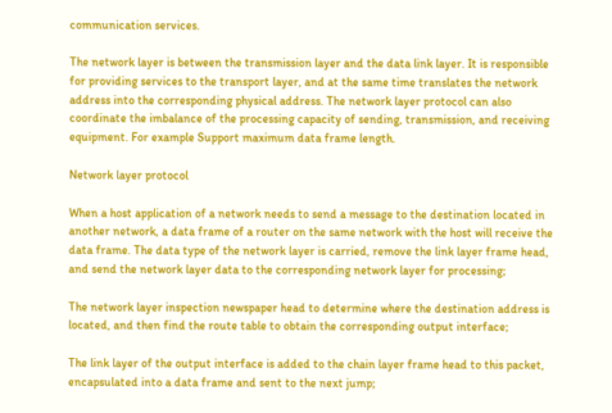communication services.

The network layer is between the transmission layer and the data link layer. It is responsible for providing services to the transport layer, and at the same time translates the network address into the corresponding physical address. The network layer protocol can also coordinate the imbalance of the processing capacity of sending, transmission, and receiving equipment. For example Support maximum data frame length.

Network layer protocol

When a host application of a network needs to send a message to the destination located in another network, a data frame of a router on the same network with the host will receive the data frame. The data type of the network layer is carried, remove the link layer frame head, and send the network layer data to the corresponding network layer for processing;

The network layer inspection newspaper head to determine where the destination address is located, and then find the route table to obtain the corresponding output interface;

The link layer of the output interface is added to the chain layer frame head to this packet, encapsulated into a data frame and sent to the next jump;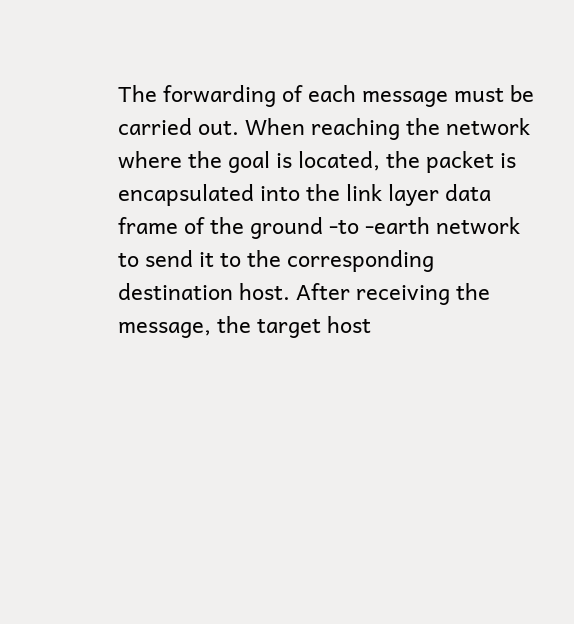The forwarding of each message must be carried out. When reaching the network where the goal is located, the packet is encapsulated into the link layer data frame of the ground -to -earth network to send it to the corresponding destination host. After receiving the message, the target host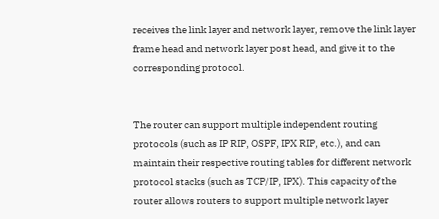receives the link layer and network layer, remove the link layer frame head and network layer post head, and give it to the corresponding protocol.


The router can support multiple independent routing protocols (such as IP RIP, OSPF, IPX RIP, etc.), and can maintain their respective routing tables for different network protocol stacks (such as TCP/IP, IPX). This capacity of the router allows routers to support multiple network layer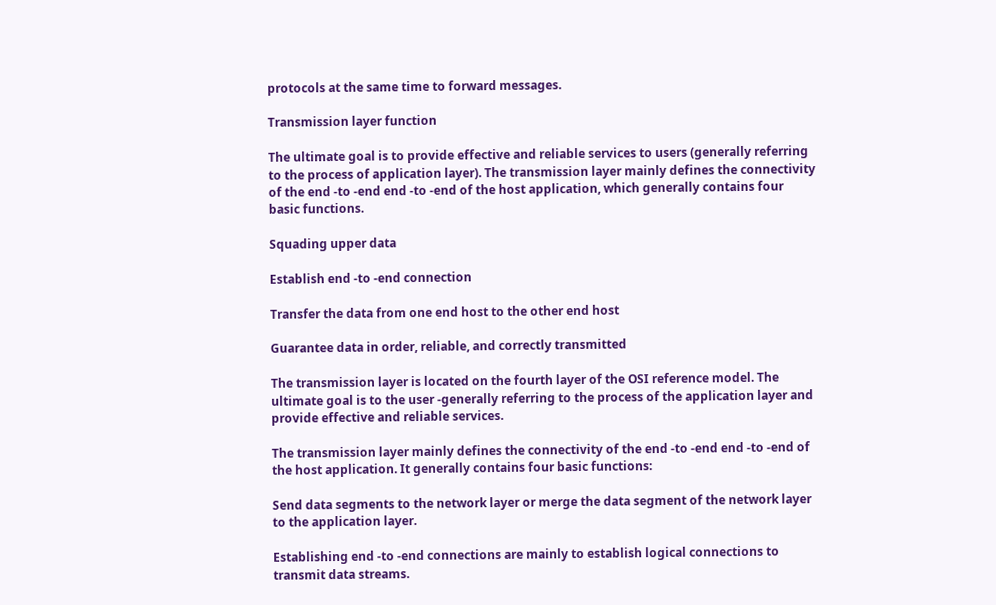protocols at the same time to forward messages.

Transmission layer function

The ultimate goal is to provide effective and reliable services to users (generally referring to the process of application layer). The transmission layer mainly defines the connectivity of the end -to -end end -to -end of the host application, which generally contains four basic functions.

Squading upper data

Establish end -to -end connection

Transfer the data from one end host to the other end host

Guarantee data in order, reliable, and correctly transmitted

The transmission layer is located on the fourth layer of the OSI reference model. The ultimate goal is to the user -generally referring to the process of the application layer and provide effective and reliable services.

The transmission layer mainly defines the connectivity of the end -to -end end -to -end of the host application. It generally contains four basic functions:

Send data segments to the network layer or merge the data segment of the network layer to the application layer.

Establishing end -to -end connections are mainly to establish logical connections to transmit data streams.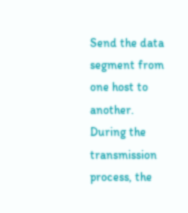Send the data segment from one host to another. During the transmission process, the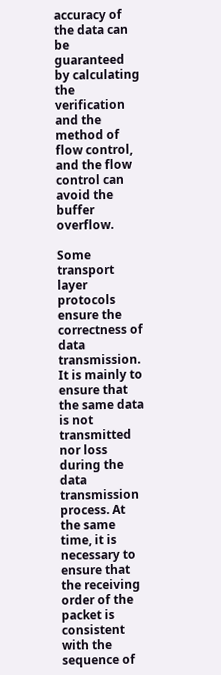accuracy of the data can be guaranteed by calculating the verification and the method of flow control, and the flow control can avoid the buffer overflow.

Some transport layer protocols ensure the correctness of data transmission. It is mainly to ensure that the same data is not transmitted nor loss during the data transmission process. At the same time, it is necessary to ensure that the receiving order of the packet is consistent with the sequence of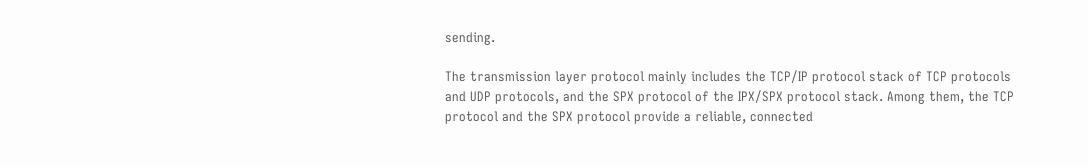sending.

The transmission layer protocol mainly includes the TCP/IP protocol stack of TCP protocols and UDP protocols, and the SPX protocol of the IPX/SPX protocol stack. Among them, the TCP protocol and the SPX protocol provide a reliable, connected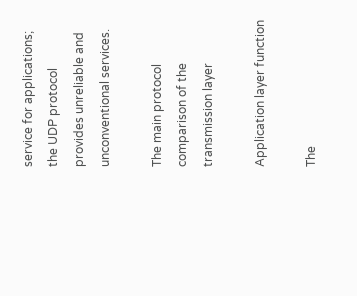service for applications; the UDP protocol provides unreliable and unconventional services.

The main protocol comparison of the transmission layer

Application layer function

The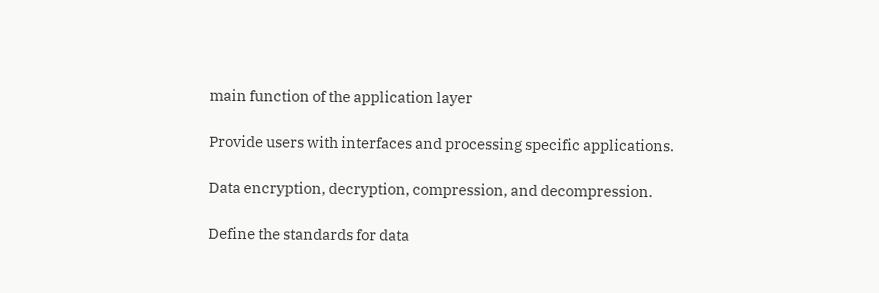main function of the application layer

Provide users with interfaces and processing specific applications.

Data encryption, decryption, compression, and decompression.

Define the standards for data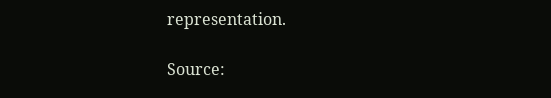representation.

Source: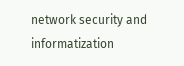network security and informatization